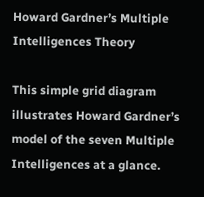Howard Gardner’s Multiple Intelligences Theory

This simple grid diagram illustrates Howard Gardner’s model of the seven Multiple Intelligences at a glance.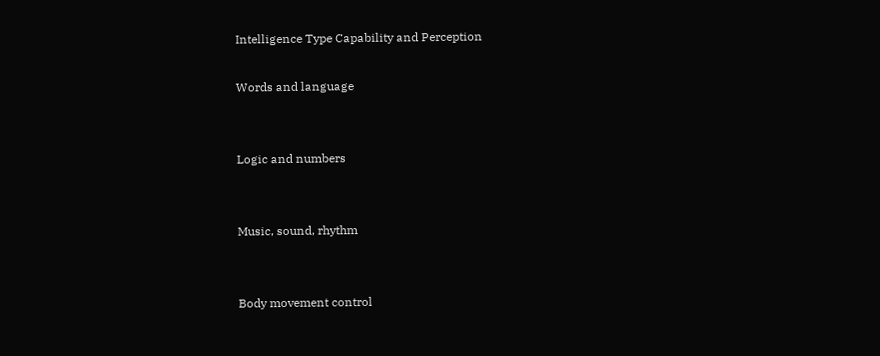Intelligence Type Capability and Perception

Words and language


Logic and numbers


Music, sound, rhythm


Body movement control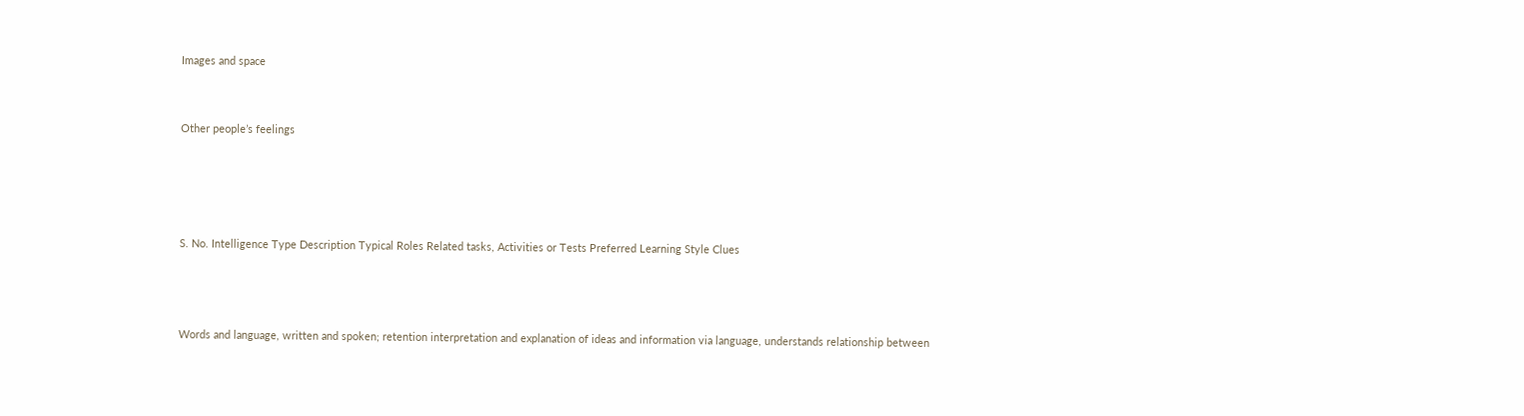Images and space


Other people’s feelings




S. No. Intelligence Type Description Typical Roles Related tasks, Activities or Tests Preferred Learning Style Clues



Words and language, written and spoken; retention interpretation and explanation of ideas and information via language, understands relationship between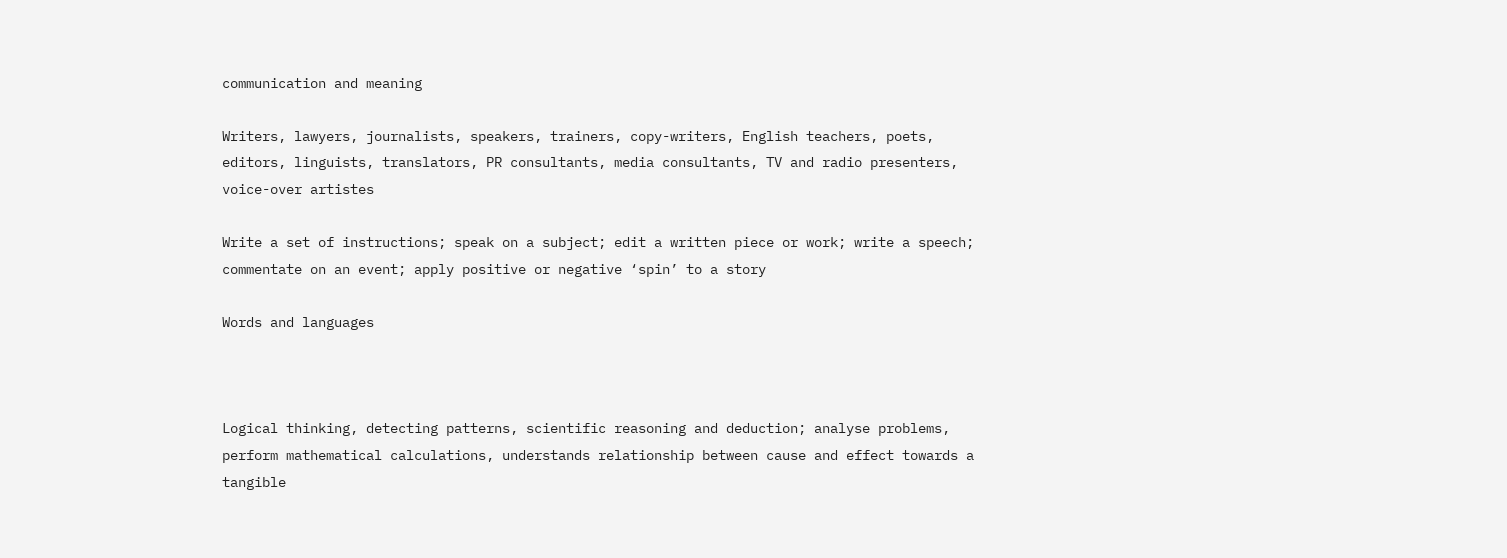communication and meaning

Writers, lawyers, journalists, speakers, trainers, copy-writers, English teachers, poets, editors, linguists, translators, PR consultants, media consultants, TV and radio presenters, voice-over artistes

Write a set of instructions; speak on a subject; edit a written piece or work; write a speech; commentate on an event; apply positive or negative ‘spin’ to a story

Words and languages



Logical thinking, detecting patterns, scientific reasoning and deduction; analyse problems, perform mathematical calculations, understands relationship between cause and effect towards a tangible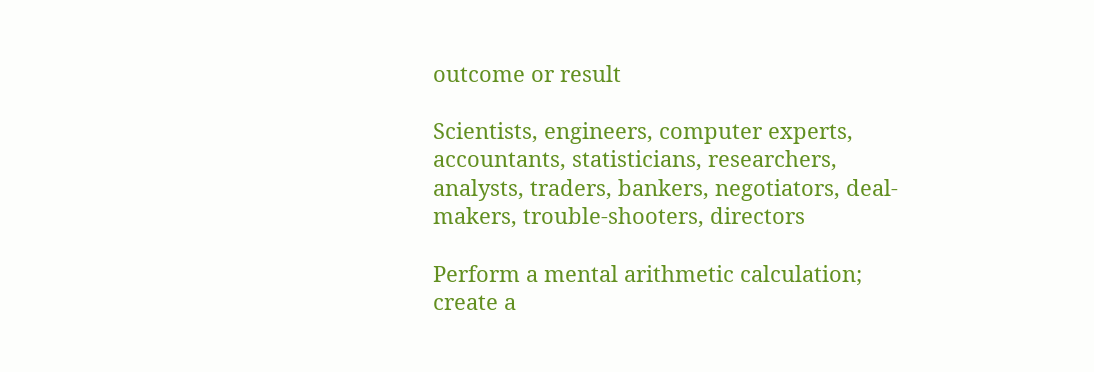outcome or result

Scientists, engineers, computer experts, accountants, statisticians, researchers, analysts, traders, bankers, negotiators, deal-makers, trouble-shooters, directors

Perform a mental arithmetic calculation; create a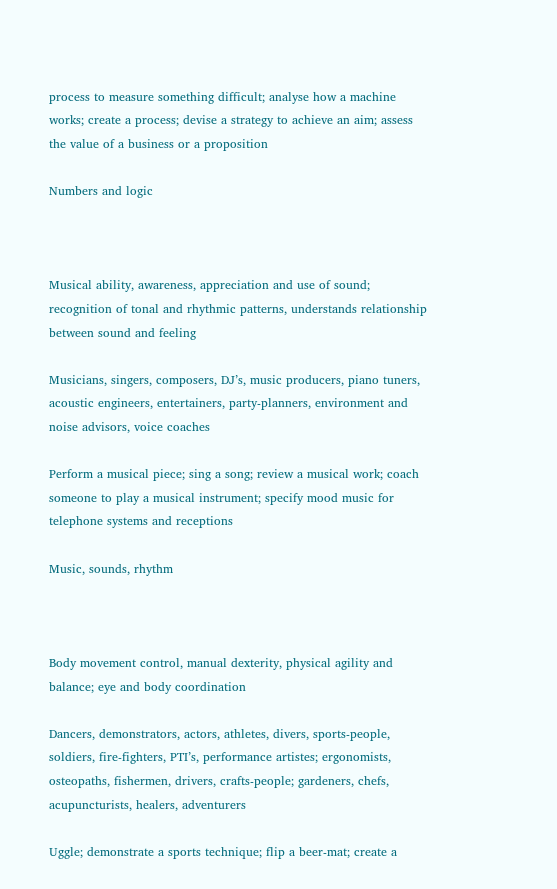process to measure something difficult; analyse how a machine works; create a process; devise a strategy to achieve an aim; assess the value of a business or a proposition

Numbers and logic



Musical ability, awareness, appreciation and use of sound; recognition of tonal and rhythmic patterns, understands relationship between sound and feeling

Musicians, singers, composers, DJ’s, music producers, piano tuners, acoustic engineers, entertainers, party-planners, environment and noise advisors, voice coaches

Perform a musical piece; sing a song; review a musical work; coach someone to play a musical instrument; specify mood music for telephone systems and receptions

Music, sounds, rhythm



Body movement control, manual dexterity, physical agility and balance; eye and body coordination

Dancers, demonstrators, actors, athletes, divers, sports-people, soldiers, fire-fighters, PTI’s, performance artistes; ergonomists, osteopaths, fishermen, drivers, crafts-people; gardeners, chefs, acupuncturists, healers, adventurers

Uggle; demonstrate a sports technique; flip a beer-mat; create a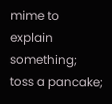mime to explain something; toss a pancake;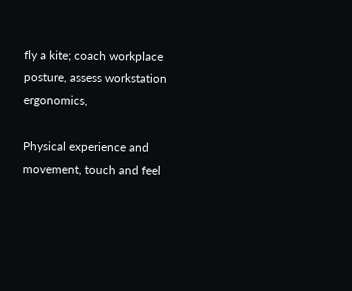fly a kite; coach workplace posture, assess workstation ergonomics,

Physical experience and movement, touch and feel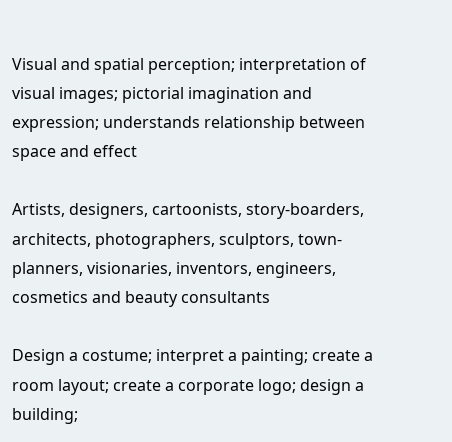Visual and spatial perception; interpretation of visual images; pictorial imagination and expression; understands relationship between space and effect

Artists, designers, cartoonists, story-boarders, architects, photographers, sculptors, town-planners, visionaries, inventors, engineers, cosmetics and beauty consultants

Design a costume; interpret a painting; create a room layout; create a corporate logo; design a building;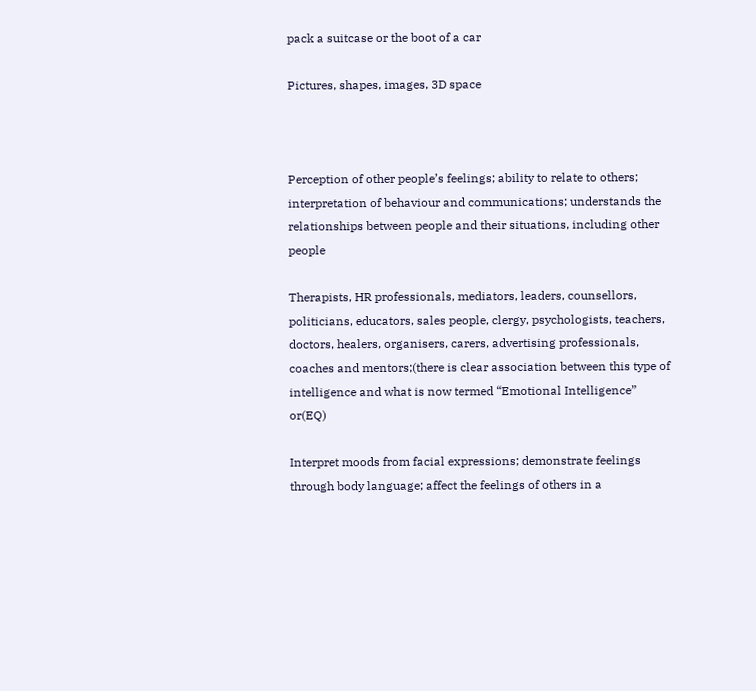pack a suitcase or the boot of a car

Pictures, shapes, images, 3D space



Perception of other people’s feelings; ability to relate to others; interpretation of behaviour and communications; understands the relationships between people and their situations, including other people

Therapists, HR professionals, mediators, leaders, counsellors, politicians, educators, sales people, clergy, psychologists, teachers, doctors, healers, organisers, carers, advertising professionals, coaches and mentors;(there is clear association between this type of intelligence and what is now termed “Emotional Intelligence” or(EQ)

Interpret moods from facial expressions; demonstrate feelings through body language; affect the feelings of others in a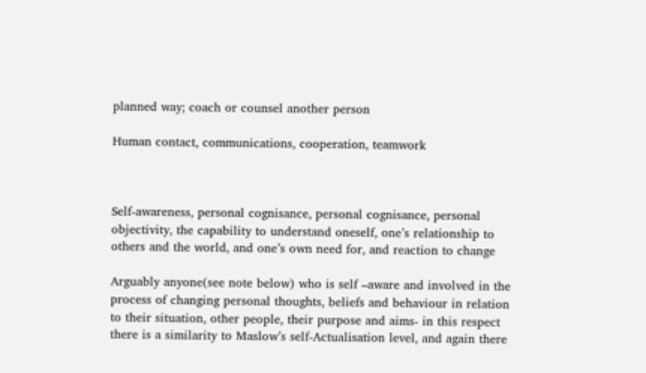planned way; coach or counsel another person

Human contact, communications, cooperation, teamwork



Self-awareness, personal cognisance, personal cognisance, personal objectivity, the capability to understand oneself, one’s relationship to others and the world, and one’s own need for, and reaction to change

Arguably anyone(see note below) who is self –aware and involved in the process of changing personal thoughts, beliefs and behaviour in relation to their situation, other people, their purpose and aims- in this respect there is a similarity to Maslow’s self-Actualisation level, and again there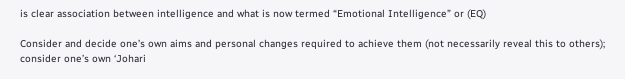is clear association between intelligence and what is now termed “Emotional Intelligence” or (EQ)

Consider and decide one’s own aims and personal changes required to achieve them (not necessarily reveal this to others); consider one’s own ‘Johari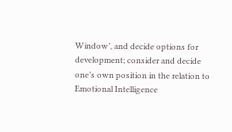Window’, and decide options for development; consider and decide one’s own position in the relation to Emotional Intelligence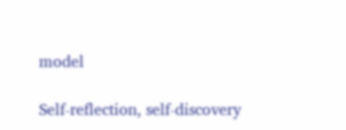model

Self-reflection, self-discovery